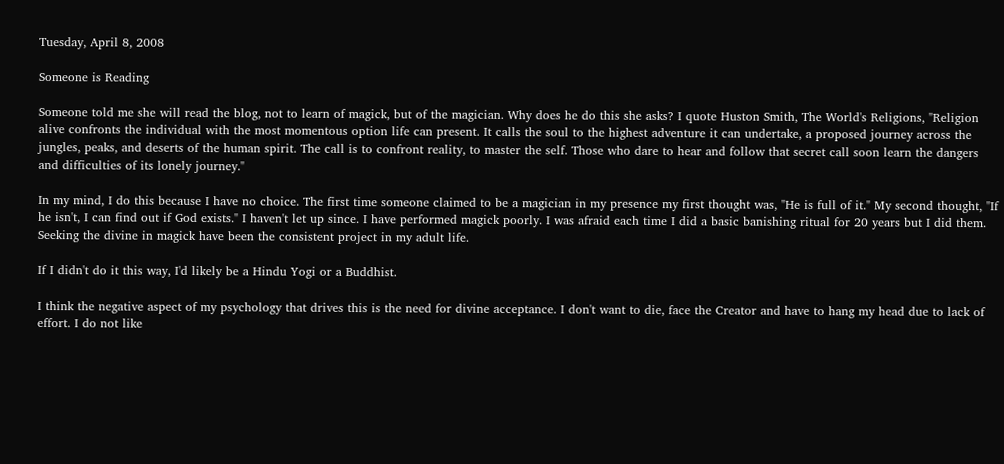Tuesday, April 8, 2008

Someone is Reading

Someone told me she will read the blog, not to learn of magick, but of the magician. Why does he do this she asks? I quote Huston Smith, The World's Religions, "Religion alive confronts the individual with the most momentous option life can present. It calls the soul to the highest adventure it can undertake, a proposed journey across the jungles, peaks, and deserts of the human spirit. The call is to confront reality, to master the self. Those who dare to hear and follow that secret call soon learn the dangers and difficulties of its lonely journey."

In my mind, I do this because I have no choice. The first time someone claimed to be a magician in my presence my first thought was, "He is full of it." My second thought, "If he isn't, I can find out if God exists." I haven't let up since. I have performed magick poorly. I was afraid each time I did a basic banishing ritual for 20 years but I did them. Seeking the divine in magick have been the consistent project in my adult life.

If I didn't do it this way, I'd likely be a Hindu Yogi or a Buddhist.

I think the negative aspect of my psychology that drives this is the need for divine acceptance. I don't want to die, face the Creator and have to hang my head due to lack of effort. I do not like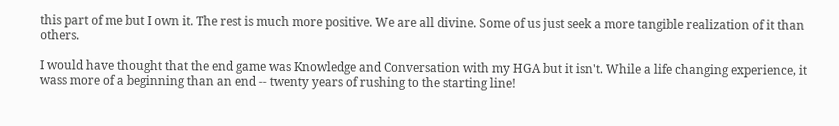this part of me but I own it. The rest is much more positive. We are all divine. Some of us just seek a more tangible realization of it than others.

I would have thought that the end game was Knowledge and Conversation with my HGA but it isn't. While a life changing experience, it wass more of a beginning than an end -- twenty years of rushing to the starting line!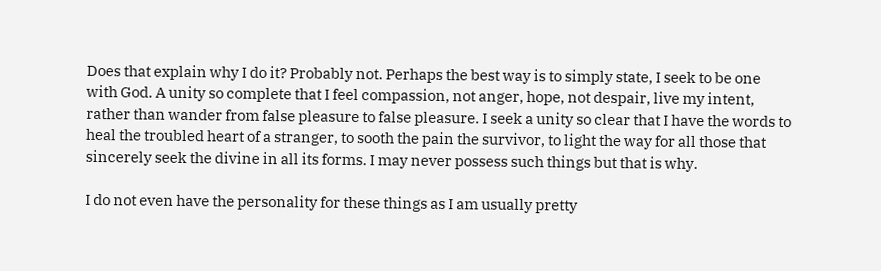Does that explain why I do it? Probably not. Perhaps the best way is to simply state, I seek to be one with God. A unity so complete that I feel compassion, not anger, hope, not despair, live my intent, rather than wander from false pleasure to false pleasure. I seek a unity so clear that I have the words to heal the troubled heart of a stranger, to sooth the pain the survivor, to light the way for all those that sincerely seek the divine in all its forms. I may never possess such things but that is why.

I do not even have the personality for these things as I am usually pretty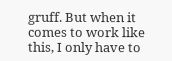gruff. But when it comes to work like this, I only have to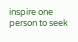inspire one person to seek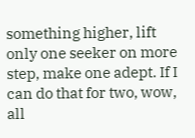something higher, lift only one seeker on more step, make one adept. If I can do that for two, wow, all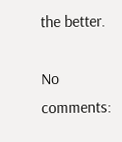the better.

No comments: